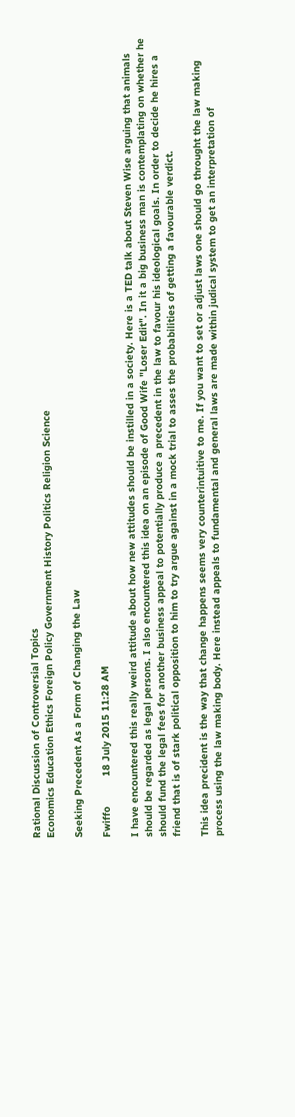Rational Discussion of Controversial Topics
Economics Education Ethics Foreign Policy Government History Politics Religion Science

Seeking Precedent As a Form of Changing the Law

Fwiffo          18 July 2015 11:28 AM

I have encountered this really weird attitude about how new attitudes should be instilled in a society. Here is a TED talk about Steven Wise arguing that animals should be regarded as legal persons. I also encountered this idea on an episode of Good Wife "Loser Edit". In it a big business man is contemplating on whether he should fund the legal fees for another business appeal to potentially produce a precedent in the law to favour his ideological goals. In order to decide he hires a friend that is of stark political opposition to him to try argue against in a mock trial to asses the probabilities of getting a favourable verdict.

This idea precident is the way that change happens seems very counterintuitive to me. If you want to set or adjust laws one should go throught the law making process using the law making body. Here instead appeals to fundamental and general laws are made within judical system to get an interpretation of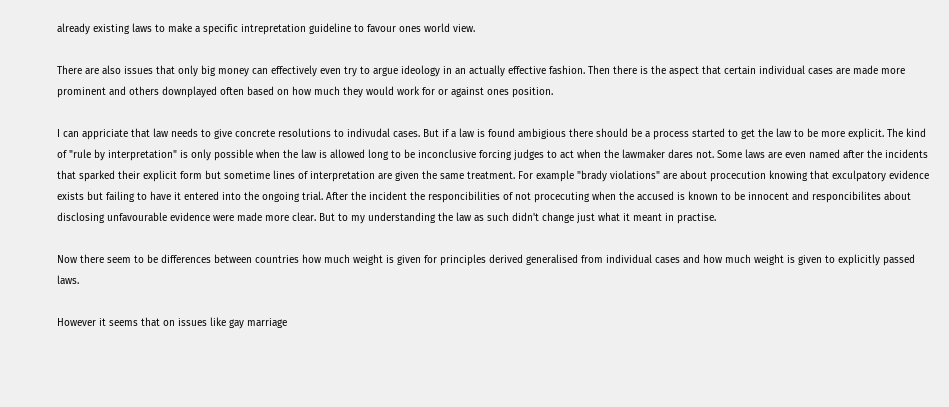already existing laws to make a specific intrepretation guideline to favour ones world view.

There are also issues that only big money can effectively even try to argue ideology in an actually effective fashion. Then there is the aspect that certain individual cases are made more prominent and others downplayed often based on how much they would work for or against ones position.

I can appriciate that law needs to give concrete resolutions to indivudal cases. But if a law is found ambigious there should be a process started to get the law to be more explicit. The kind of "rule by interpretation" is only possible when the law is allowed long to be inconclusive forcing judges to act when the lawmaker dares not. Some laws are even named after the incidents that sparked their explicit form but sometime lines of interpretation are given the same treatment. For example "brady violations" are about procecution knowing that exculpatory evidence exists but failing to have it entered into the ongoing trial. After the incident the responcibilities of not procecuting when the accused is known to be innocent and responcibilites about disclosing unfavourable evidence were made more clear. But to my understanding the law as such didn't change just what it meant in practise.

Now there seem to be differences between countries how much weight is given for principles derived generalised from individual cases and how much weight is given to explicitly passed laws.

However it seems that on issues like gay marriage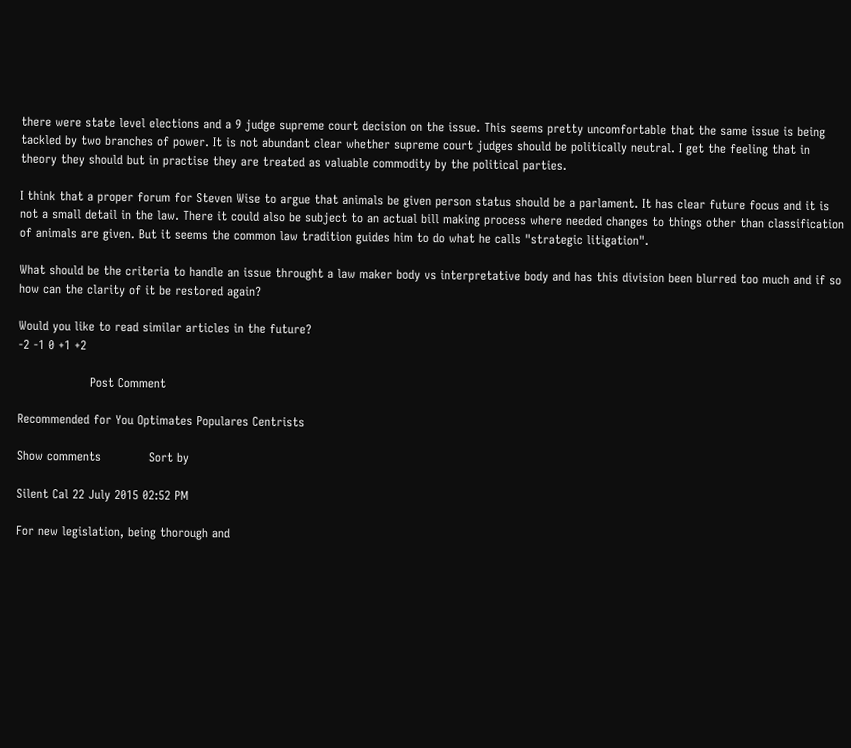there were state level elections and a 9 judge supreme court decision on the issue. This seems pretty uncomfortable that the same issue is being tackled by two branches of power. It is not abundant clear whether supreme court judges should be politically neutral. I get the feeling that in theory they should but in practise they are treated as valuable commodity by the political parties.

I think that a proper forum for Steven Wise to argue that animals be given person status should be a parlament. It has clear future focus and it is not a small detail in the law. There it could also be subject to an actual bill making process where needed changes to things other than classification of animals are given. But it seems the common law tradition guides him to do what he calls "strategic litigation".

What should be the criteria to handle an issue throught a law maker body vs interpretative body and has this division been blurred too much and if so how can the clarity of it be restored again?

Would you like to read similar articles in the future?
-2 -1 0 +1 +2

                  Post Comment

Recommended for You Optimates Populares Centrists

Show comments            Sort by

Silent Cal 22 July 2015 02:52 PM

For new legislation, being thorough and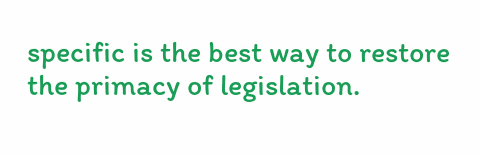specific is the best way to restore the primacy of legislation.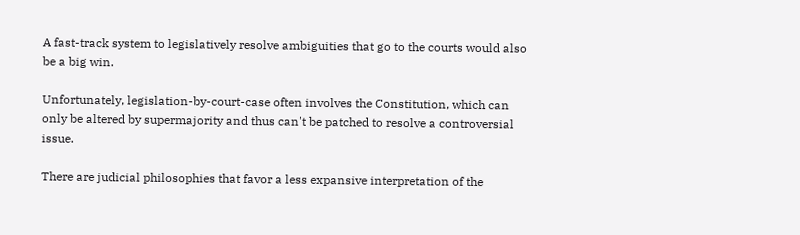A fast-track system to legislatively resolve ambiguities that go to the courts would also be a big win.

Unfortunately, legislation-by-court-case often involves the Constitution, which can only be altered by supermajority and thus can't be patched to resolve a controversial issue.

There are judicial philosophies that favor a less expansive interpretation of the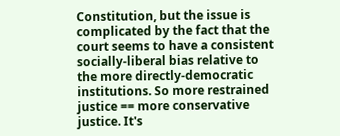Constitution, but the issue is complicated by the fact that the court seems to have a consistent socially-liberal bias relative to the more directly-democratic institutions. So more restrained justice == more conservative justice. It's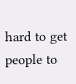hard to get people to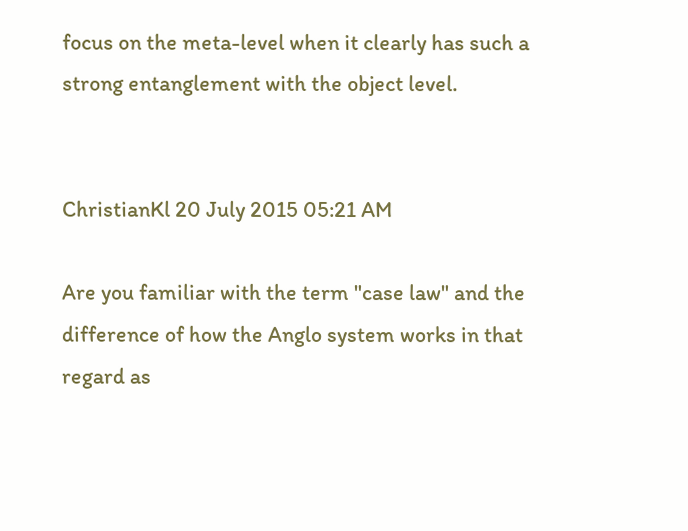focus on the meta-level when it clearly has such a strong entanglement with the object level.


ChristianKl 20 July 2015 05:21 AM

Are you familiar with the term "case law" and the difference of how the Anglo system works in that regard as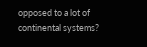opposed to a lot of continental systems?